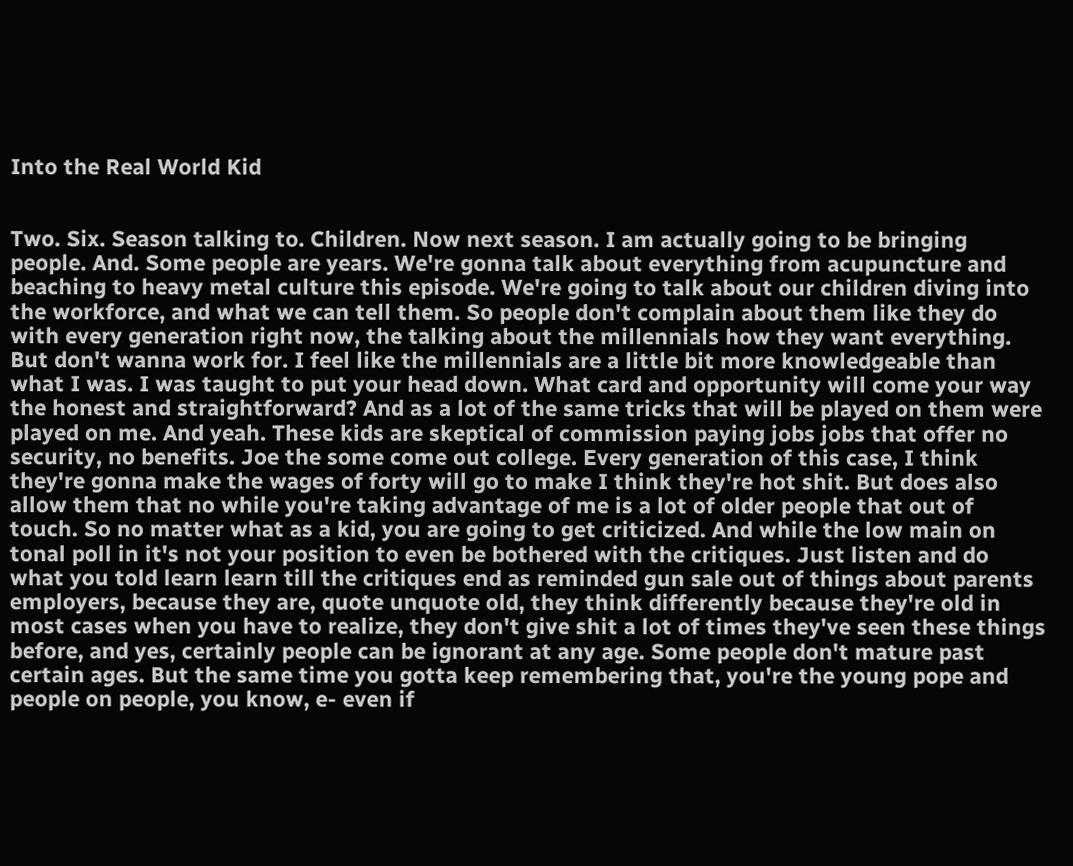Into the Real World Kid


Two. Six. Season talking to. Children. Now next season. I am actually going to be bringing people. And. Some people are years. We're gonna talk about everything from acupuncture and beaching to heavy metal culture this episode. We're going to talk about our children diving into the workforce, and what we can tell them. So people don't complain about them like they do with every generation right now, the talking about the millennials how they want everything. But don't wanna work for. I feel like the millennials are a little bit more knowledgeable than what I was. I was taught to put your head down. What card and opportunity will come your way the honest and straightforward? And as a lot of the same tricks that will be played on them were played on me. And yeah. These kids are skeptical of commission paying jobs jobs that offer no security, no benefits. Joe the some come out college. Every generation of this case, I think they're gonna make the wages of forty will go to make I think they're hot shit. But does also allow them that no while you're taking advantage of me is a lot of older people that out of touch. So no matter what as a kid, you are going to get criticized. And while the low main on tonal poll in it's not your position to even be bothered with the critiques. Just listen and do what you told learn learn till the critiques end as reminded gun sale out of things about parents employers, because they are, quote unquote old, they think differently because they're old in most cases when you have to realize, they don't give shit a lot of times they've seen these things before, and yes, certainly people can be ignorant at any age. Some people don't mature past certain ages. But the same time you gotta keep remembering that, you're the young pope and people on people, you know, e- even if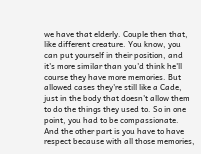we have that elderly. Couple then that, like different creature. You know, you can put yourself in their position, and it's more similar than you'd think he'll course they have more memories. But allowed cases they're still like a Cade, just in the body that doesn't allow them to do the things they used to. So in one point, you had to be compassionate. And the other part is you have to have respect because with all those memories,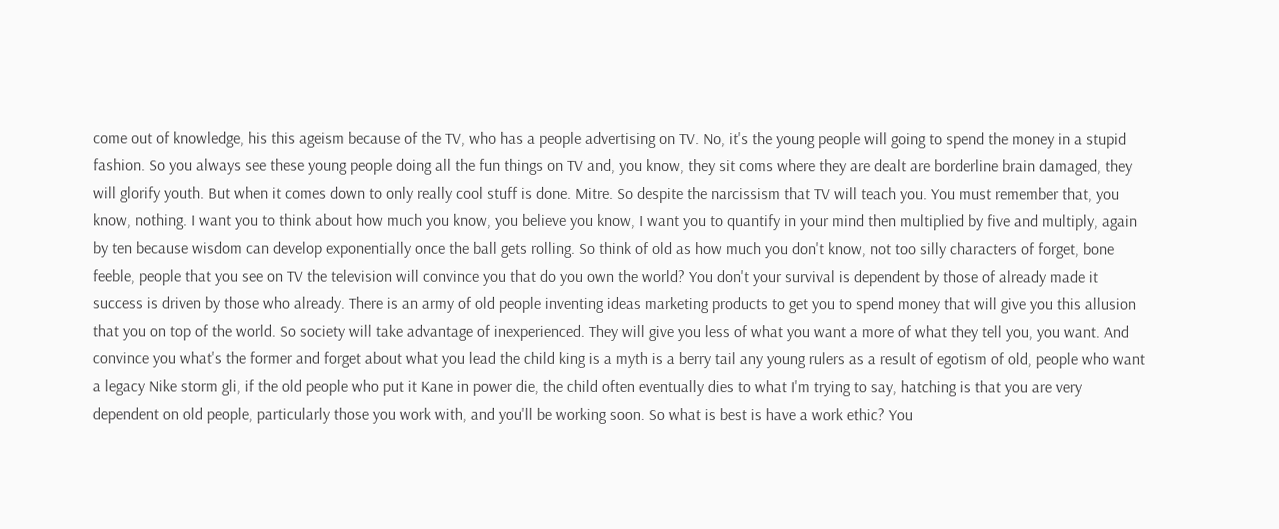come out of knowledge, his this ageism because of the TV, who has a people advertising on TV. No, it's the young people will going to spend the money in a stupid fashion. So you always see these young people doing all the fun things on TV and, you know, they sit coms where they are dealt are borderline brain damaged, they will glorify youth. But when it comes down to only really cool stuff is done. Mitre. So despite the narcissism that TV will teach you. You must remember that, you know, nothing. I want you to think about how much you know, you believe you know, I want you to quantify in your mind then multiplied by five and multiply, again by ten because wisdom can develop exponentially once the ball gets rolling. So think of old as how much you don't know, not too silly characters of forget, bone feeble, people that you see on TV the television will convince you that do you own the world? You don't your survival is dependent by those of already made it success is driven by those who already. There is an army of old people inventing ideas marketing products to get you to spend money that will give you this allusion that you on top of the world. So society will take advantage of inexperienced. They will give you less of what you want a more of what they tell you, you want. And convince you what's the former and forget about what you lead the child king is a myth is a berry tail any young rulers as a result of egotism of old, people who want a legacy Nike storm gli, if the old people who put it Kane in power die, the child often eventually dies to what I'm trying to say, hatching is that you are very dependent on old people, particularly those you work with, and you'll be working soon. So what is best is have a work ethic? You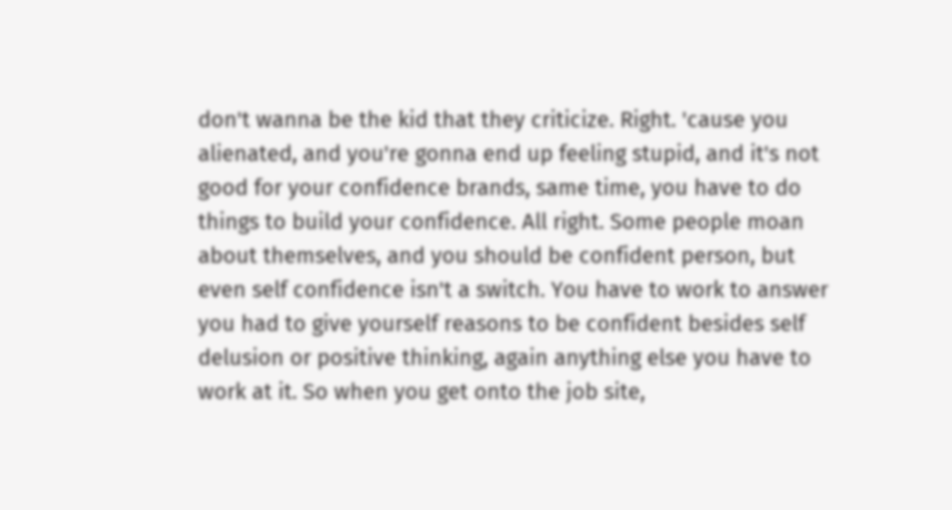don't wanna be the kid that they criticize. Right. 'cause you alienated, and you're gonna end up feeling stupid, and it's not good for your confidence brands, same time, you have to do things to build your confidence. All right. Some people moan about themselves, and you should be confident person, but even self confidence isn't a switch. You have to work to answer you had to give yourself reasons to be confident besides self delusion or positive thinking, again anything else you have to work at it. So when you get onto the job site,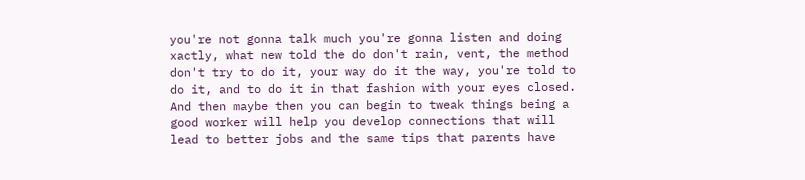you're not gonna talk much you're gonna listen and doing xactly, what new told the do don't rain, vent, the method don't try to do it, your way do it the way, you're told to do it, and to do it in that fashion with your eyes closed. And then maybe then you can begin to tweak things being a good worker will help you develop connections that will lead to better jobs and the same tips that parents have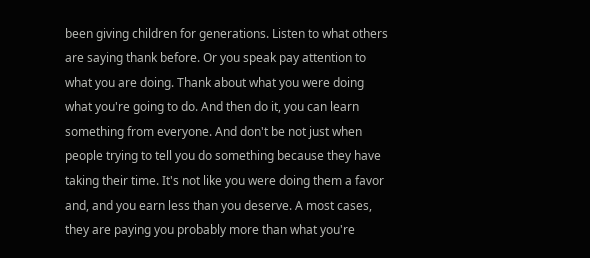been giving children for generations. Listen to what others are saying thank before. Or you speak pay attention to what you are doing. Thank about what you were doing what you're going to do. And then do it, you can learn something from everyone. And don't be not just when people trying to tell you do something because they have taking their time. It's not like you were doing them a favor and, and you earn less than you deserve. A most cases, they are paying you probably more than what you're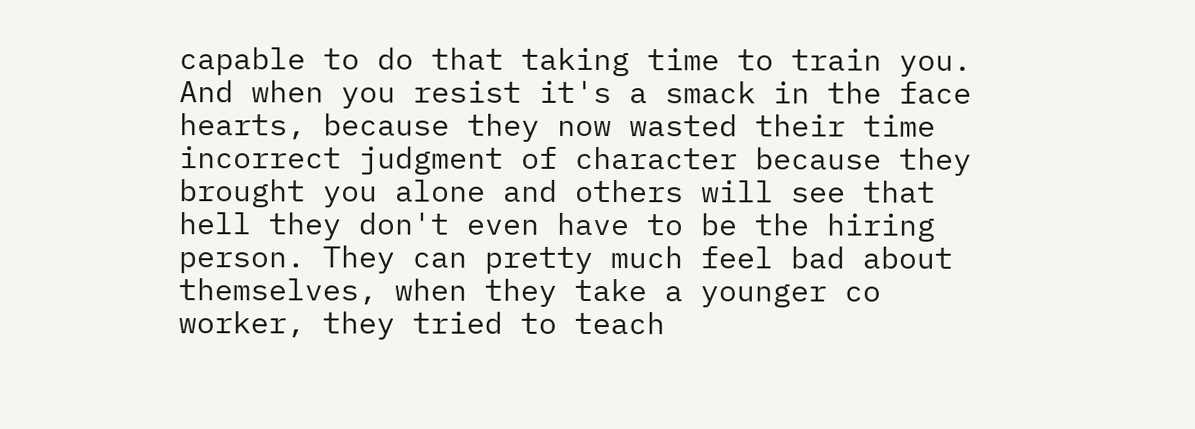capable to do that taking time to train you. And when you resist it's a smack in the face hearts, because they now wasted their time incorrect judgment of character because they brought you alone and others will see that hell they don't even have to be the hiring person. They can pretty much feel bad about themselves, when they take a younger co worker, they tried to teach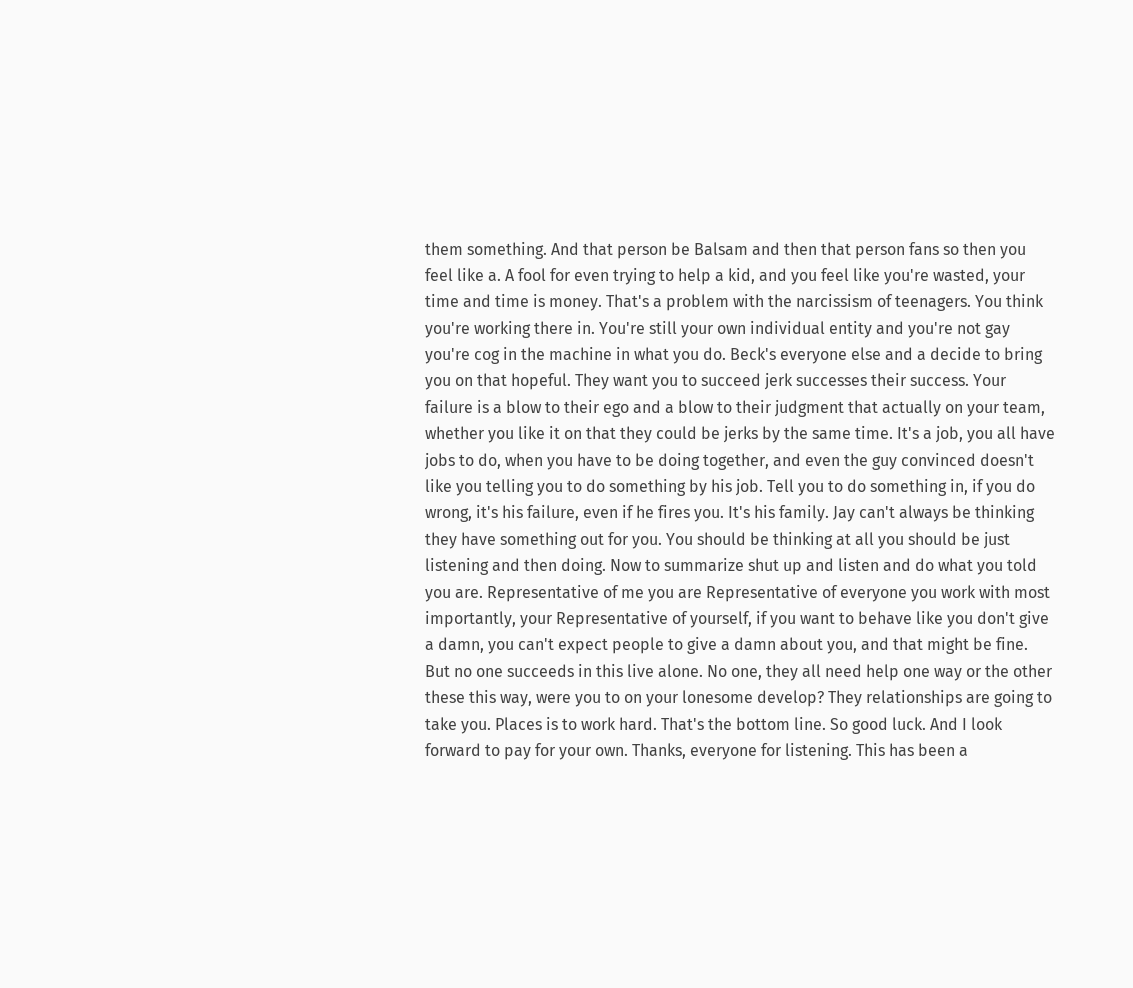them something. And that person be Balsam and then that person fans so then you feel like a. A fool for even trying to help a kid, and you feel like you're wasted, your time and time is money. That's a problem with the narcissism of teenagers. You think you're working there in. You're still your own individual entity and you're not gay you're cog in the machine in what you do. Beck's everyone else and a decide to bring you on that hopeful. They want you to succeed jerk successes their success. Your failure is a blow to their ego and a blow to their judgment that actually on your team, whether you like it on that they could be jerks by the same time. It's a job, you all have jobs to do, when you have to be doing together, and even the guy convinced doesn't like you telling you to do something by his job. Tell you to do something in, if you do wrong, it's his failure, even if he fires you. It's his family. Jay can't always be thinking they have something out for you. You should be thinking at all you should be just listening and then doing. Now to summarize shut up and listen and do what you told you are. Representative of me you are Representative of everyone you work with most importantly, your Representative of yourself, if you want to behave like you don't give a damn, you can't expect people to give a damn about you, and that might be fine. But no one succeeds in this live alone. No one, they all need help one way or the other these this way, were you to on your lonesome develop? They relationships are going to take you. Places is to work hard. That's the bottom line. So good luck. And I look forward to pay for your own. Thanks, everyone for listening. This has been a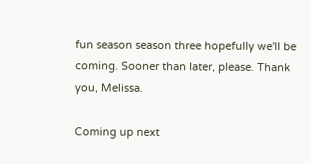fun season season three hopefully we'll be coming. Sooner than later, please. Thank you, Melissa.

Coming up next